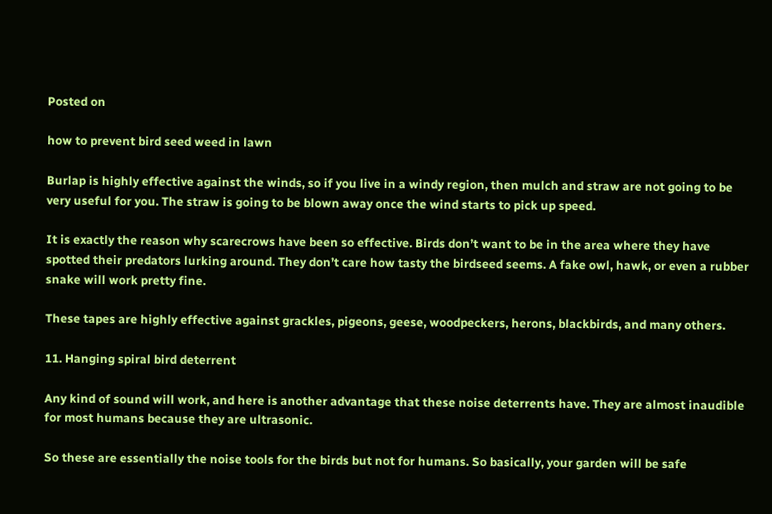Posted on

how to prevent bird seed weed in lawn

Burlap is highly effective against the winds, so if you live in a windy region, then mulch and straw are not going to be very useful for you. The straw is going to be blown away once the wind starts to pick up speed.

It is exactly the reason why scarecrows have been so effective. Birds don’t want to be in the area where they have spotted their predators lurking around. They don’t care how tasty the birdseed seems. A fake owl, hawk, or even a rubber snake will work pretty fine.

These tapes are highly effective against grackles, pigeons, geese, woodpeckers, herons, blackbirds, and many others.

11. Hanging spiral bird deterrent

Any kind of sound will work, and here is another advantage that these noise deterrents have. They are almost inaudible for most humans because they are ultrasonic.

So these are essentially the noise tools for the birds but not for humans. So basically, your garden will be safe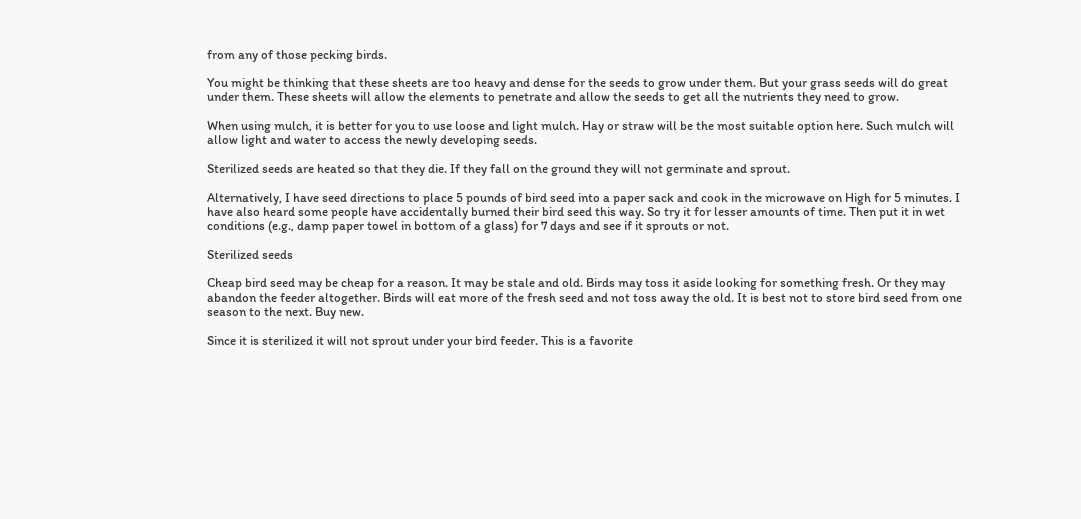from any of those pecking birds.

You might be thinking that these sheets are too heavy and dense for the seeds to grow under them. But your grass seeds will do great under them. These sheets will allow the elements to penetrate and allow the seeds to get all the nutrients they need to grow.

When using mulch, it is better for you to use loose and light mulch. Hay or straw will be the most suitable option here. Such mulch will allow light and water to access the newly developing seeds.

Sterilized seeds are heated so that they die. If they fall on the ground they will not germinate and sprout.

Alternatively, I have seed directions to place 5 pounds of bird seed into a paper sack and cook in the microwave on High for 5 minutes. I have also heard some people have accidentally burned their bird seed this way. So try it for lesser amounts of time. Then put it in wet conditions (e.g., damp paper towel in bottom of a glass) for 7 days and see if it sprouts or not.

Sterilized seeds

Cheap bird seed may be cheap for a reason. It may be stale and old. Birds may toss it aside looking for something fresh. Or they may abandon the feeder altogether. Birds will eat more of the fresh seed and not toss away the old. It is best not to store bird seed from one season to the next. Buy new.

Since it is sterilized it will not sprout under your bird feeder. This is a favorite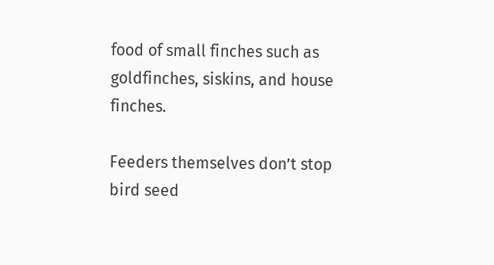food of small finches such as goldfinches, siskins, and house finches.

Feeders themselves don’t stop bird seed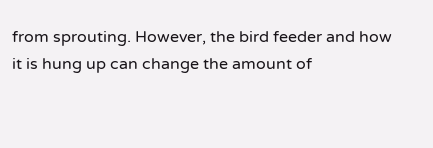from sprouting. However, the bird feeder and how it is hung up can change the amount of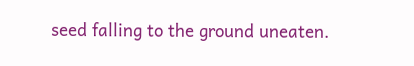seed falling to the ground uneaten.